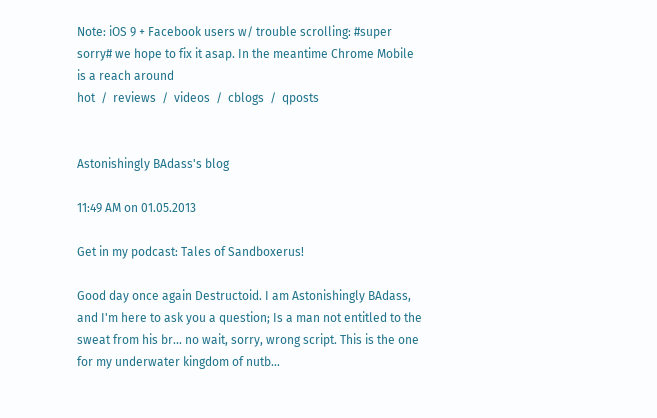Note: iOS 9 + Facebook users w/ trouble scrolling: #super sorry# we hope to fix it asap. In the meantime Chrome Mobile is a reach around
hot  /  reviews  /  videos  /  cblogs  /  qposts


Astonishingly BAdass's blog

11:49 AM on 01.05.2013

Get in my podcast: Tales of Sandboxerus!

Good day once again Destructoid. I am Astonishingly BAdass, and I'm here to ask you a question; Is a man not entitled to the sweat from his br... no wait, sorry, wrong script. This is the one for my underwater kingdom of nutb...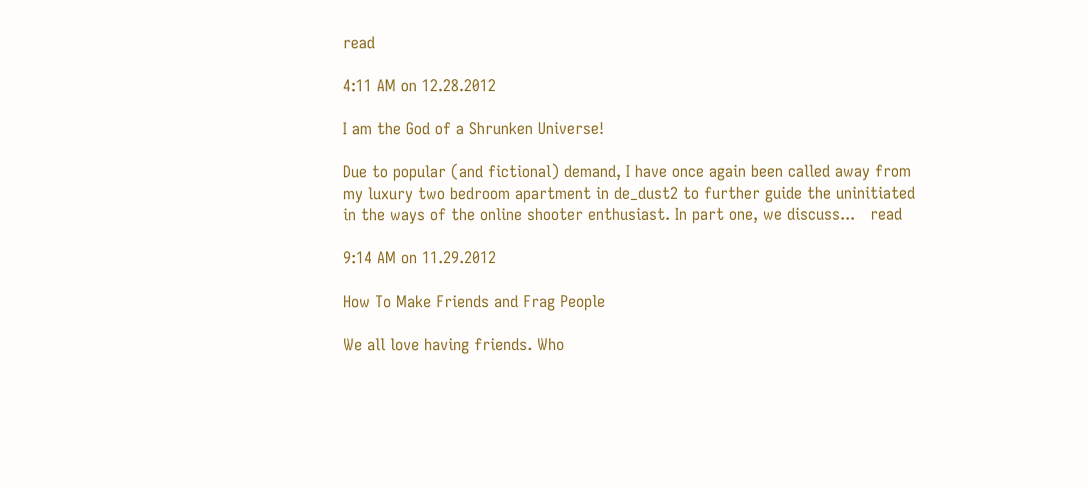read

4:11 AM on 12.28.2012

I am the God of a Shrunken Universe!

Due to popular (and fictional) demand, I have once again been called away from my luxury two bedroom apartment in de_dust2 to further guide the uninitiated in the ways of the online shooter enthusiast. In part one, we discuss...   read

9:14 AM on 11.29.2012

How To Make Friends and Frag People

We all love having friends. Who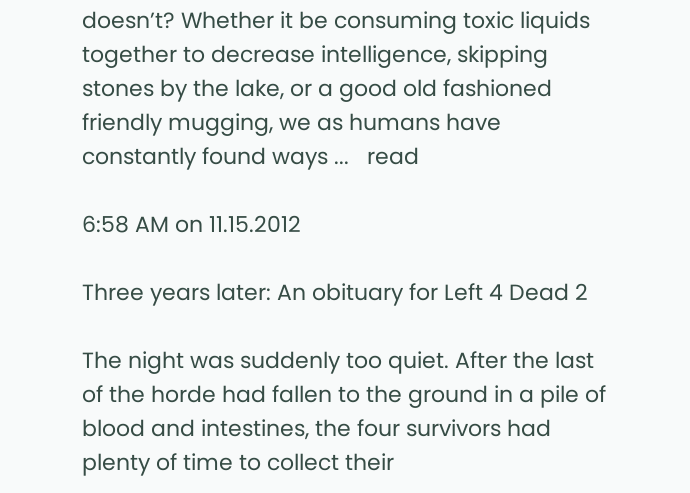doesn’t? Whether it be consuming toxic liquids together to decrease intelligence, skipping stones by the lake, or a good old fashioned friendly mugging, we as humans have constantly found ways ...   read

6:58 AM on 11.15.2012

Three years later: An obituary for Left 4 Dead 2

The night was suddenly too quiet. After the last of the horde had fallen to the ground in a pile of blood and intestines, the four survivors had plenty of time to collect their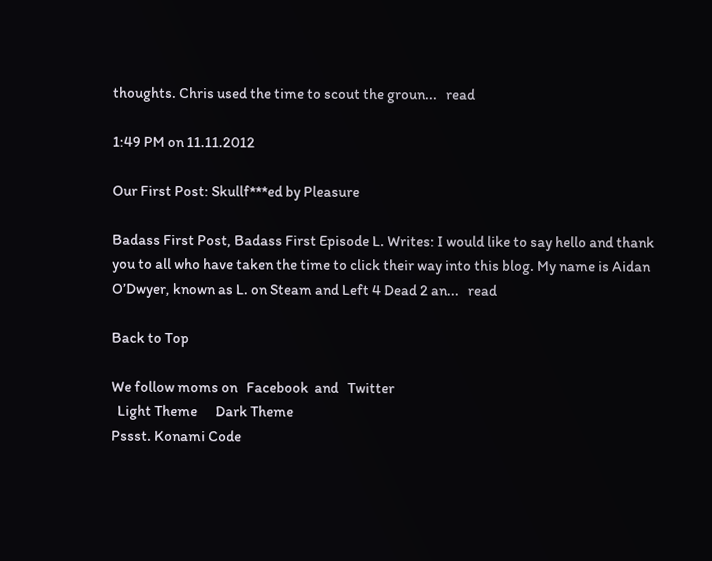thoughts. Chris used the time to scout the groun...   read

1:49 PM on 11.11.2012

Our First Post: Skullf***ed by Pleasure

Badass First Post, Badass First Episode L. Writes: I would like to say hello and thank you to all who have taken the time to click their way into this blog. My name is Aidan O’Dwyer, known as L. on Steam and Left 4 Dead 2 an...   read

Back to Top

We follow moms on   Facebook  and   Twitter
  Light Theme      Dark Theme
Pssst. Konami Code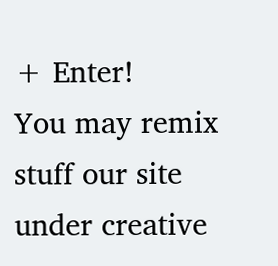+ Enter!
You may remix stuff our site under creative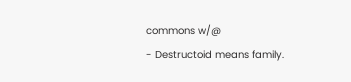commons w/@
- Destructoid means family.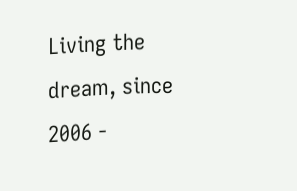Living the dream, since 2006 -